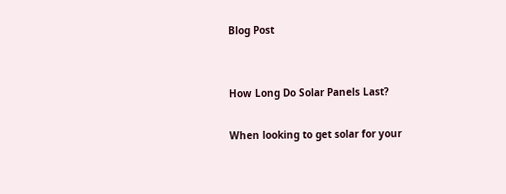Blog Post


How Long Do Solar Panels Last?

When looking to get solar for your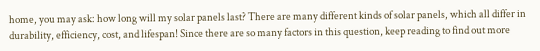home, you may ask: how long will my solar panels last? There are many different kinds of solar panels, which all differ in durability, efficiency, cost, and lifespan! Since there are so many factors in this question, keep reading to find out more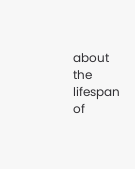about the lifespan of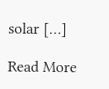solar […]

Read More